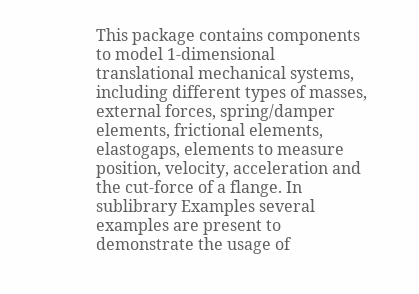This package contains components to model 1-dimensional translational mechanical systems, including different types of masses, external forces, spring/damper elements, frictional elements, elastogaps, elements to measure position, velocity, acceleration and the cut-force of a flange. In sublibrary Examples several examples are present to demonstrate the usage of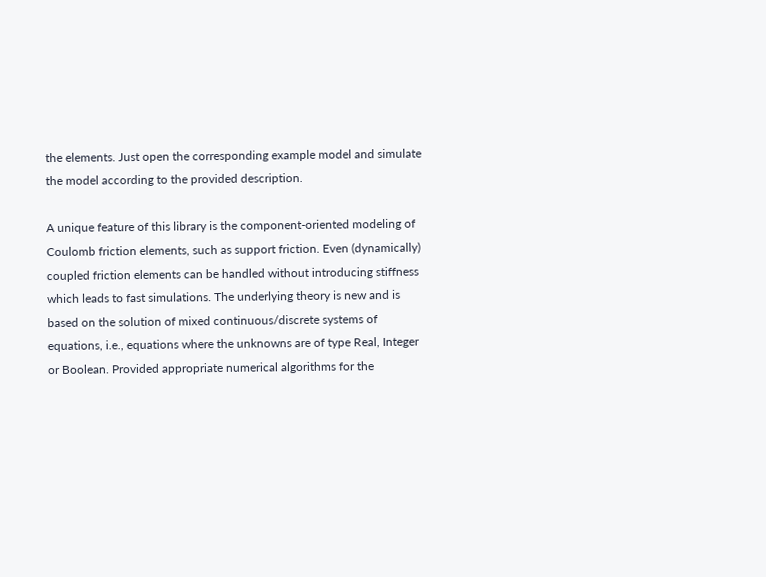the elements. Just open the corresponding example model and simulate the model according to the provided description.

A unique feature of this library is the component-oriented modeling of Coulomb friction elements, such as support friction. Even (dynamically) coupled friction elements can be handled without introducing stiffness which leads to fast simulations. The underlying theory is new and is based on the solution of mixed continuous/discrete systems of equations, i.e., equations where the unknowns are of type Real, Integer or Boolean. Provided appropriate numerical algorithms for the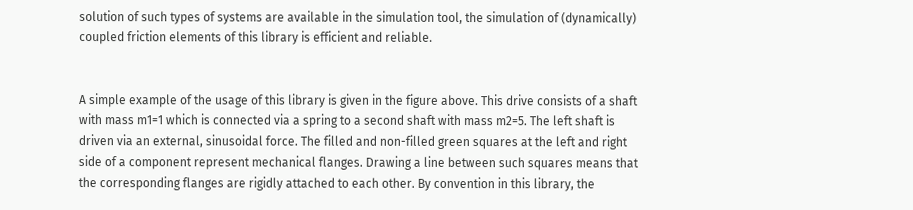solution of such types of systems are available in the simulation tool, the simulation of (dynamically) coupled friction elements of this library is efficient and reliable.


A simple example of the usage of this library is given in the figure above. This drive consists of a shaft with mass m1=1 which is connected via a spring to a second shaft with mass m2=5. The left shaft is driven via an external, sinusoidal force. The filled and non-filled green squares at the left and right side of a component represent mechanical flanges. Drawing a line between such squares means that the corresponding flanges are rigidly attached to each other. By convention in this library, the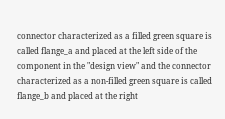connector characterized as a filled green square is called flange_a and placed at the left side of the component in the "design view" and the connector characterized as a non-filled green square is called flange_b and placed at the right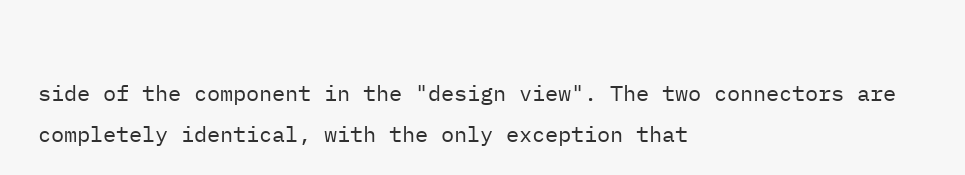side of the component in the "design view". The two connectors are completely identical, with the only exception that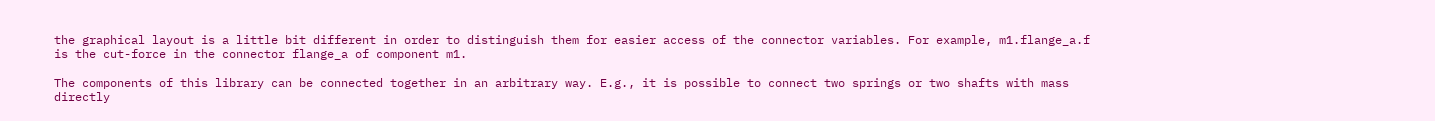the graphical layout is a little bit different in order to distinguish them for easier access of the connector variables. For example, m1.flange_a.f is the cut-force in the connector flange_a of component m1.

The components of this library can be connected together in an arbitrary way. E.g., it is possible to connect two springs or two shafts with mass directly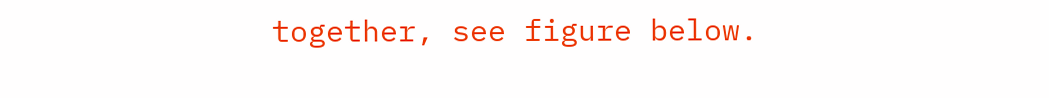together, see figure below.